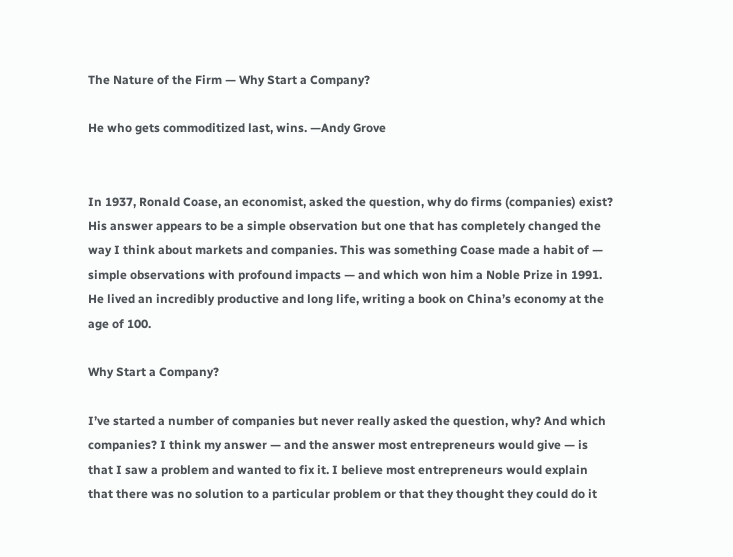The Nature of the Firm — Why Start a Company?

He who gets commoditized last, wins. —Andy Grove


In 1937, Ronald Coase, an economist, asked the question, why do firms (companies) exist? His answer appears to be a simple observation but one that has completely changed the way I think about markets and companies. This was something Coase made a habit of — simple observations with profound impacts — and which won him a Noble Prize in 1991. He lived an incredibly productive and long life, writing a book on China’s economy at the age of 100.

Why Start a Company?

I’ve started a number of companies but never really asked the question, why? And which companies? I think my answer — and the answer most entrepreneurs would give — is that I saw a problem and wanted to fix it. I believe most entrepreneurs would explain that there was no solution to a particular problem or that they thought they could do it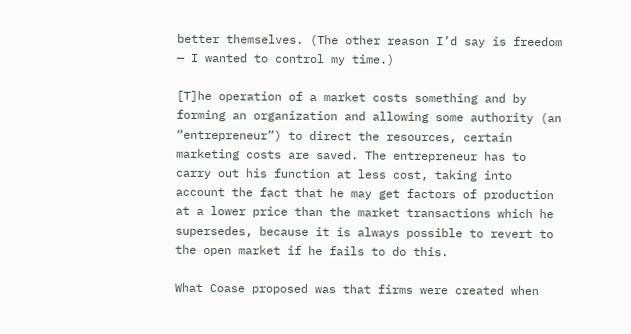better themselves. (The other reason I’d say is freedom — I wanted to control my time.)

[T]he operation of a market costs something and by forming an organization and allowing some authority (an “entrepreneur”) to direct the resources, certain marketing costs are saved. The entrepreneur has to carry out his function at less cost, taking into account the fact that he may get factors of production at a lower price than the market transactions which he supersedes, because it is always possible to revert to the open market if he fails to do this.

What Coase proposed was that firms were created when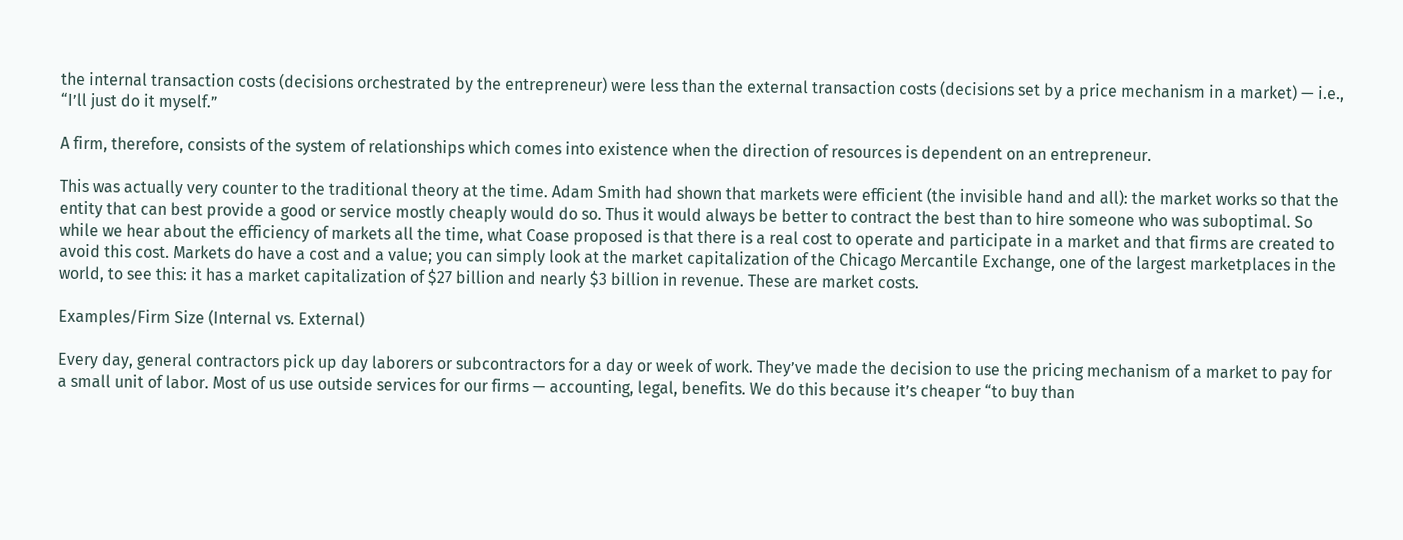the internal transaction costs (decisions orchestrated by the entrepreneur) were less than the external transaction costs (decisions set by a price mechanism in a market) — i.e., “I’ll just do it myself.”

A firm, therefore, consists of the system of relationships which comes into existence when the direction of resources is dependent on an entrepreneur.

This was actually very counter to the traditional theory at the time. Adam Smith had shown that markets were efficient (the invisible hand and all): the market works so that the entity that can best provide a good or service mostly cheaply would do so. Thus it would always be better to contract the best than to hire someone who was suboptimal. So while we hear about the efficiency of markets all the time, what Coase proposed is that there is a real cost to operate and participate in a market and that firms are created to avoid this cost. Markets do have a cost and a value; you can simply look at the market capitalization of the Chicago Mercantile Exchange, one of the largest marketplaces in the world, to see this: it has a market capitalization of $27 billion and nearly $3 billion in revenue. These are market costs.

Examples/Firm Size (Internal vs. External)

Every day, general contractors pick up day laborers or subcontractors for a day or week of work. They’ve made the decision to use the pricing mechanism of a market to pay for a small unit of labor. Most of us use outside services for our firms — accounting, legal, benefits. We do this because it’s cheaper “to buy than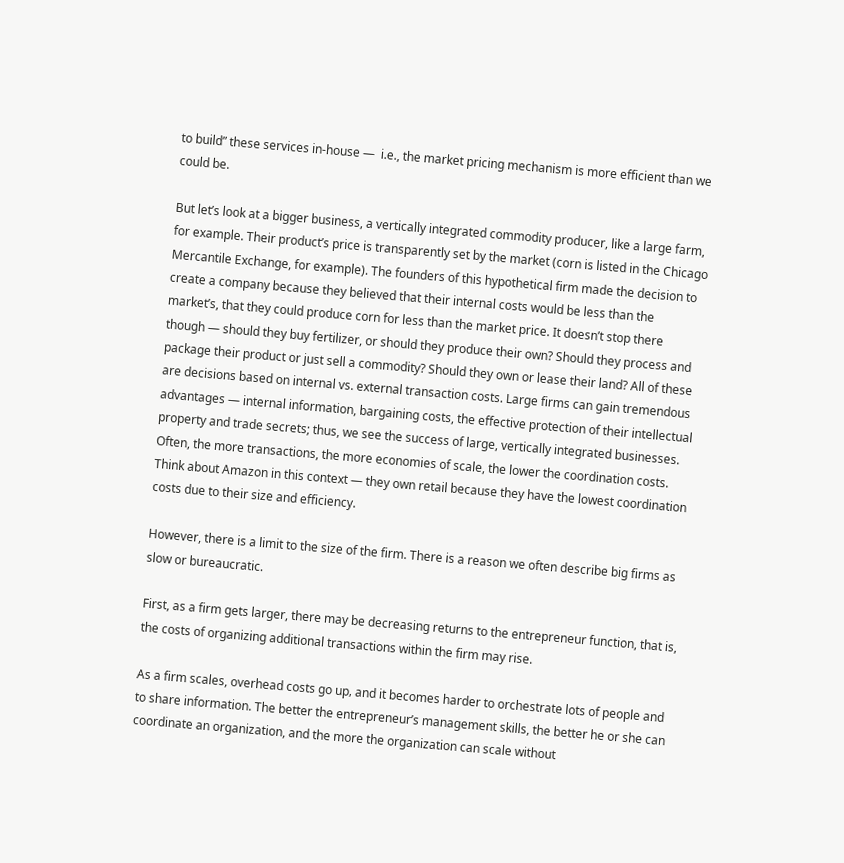to build” these services in-house —  i.e., the market pricing mechanism is more efficient than we could be.

But let’s look at a bigger business, a vertically integrated commodity producer, like a large farm, for example. Their product’s price is transparently set by the market (corn is listed in the Chicago Mercantile Exchange, for example). The founders of this hypothetical firm made the decision to create a company because they believed that their internal costs would be less than the market’s, that they could produce corn for less than the market price. It doesn’t stop there though — should they buy fertilizer, or should they produce their own? Should they process and package their product or just sell a commodity? Should they own or lease their land? All of these are decisions based on internal vs. external transaction costs. Large firms can gain tremendous advantages — internal information, bargaining costs, the effective protection of their intellectual property and trade secrets; thus, we see the success of large, vertically integrated businesses. Often, the more transactions, the more economies of scale, the lower the coordination costs. Think about Amazon in this context — they own retail because they have the lowest coordination costs due to their size and efficiency.

However, there is a limit to the size of the firm. There is a reason we often describe big firms as slow or bureaucratic.

First, as a firm gets larger, there may be decreasing returns to the entrepreneur function, that is, the costs of organizing additional transactions within the firm may rise.

As a firm scales, overhead costs go up‚ and it becomes harder to orchestrate lots of people and to share information. The better the entrepreneur’s management skills, the better he or she can coordinate an organization, and the more the organization can scale without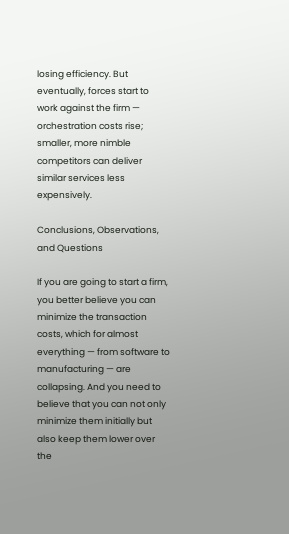losing efficiency. But eventually, forces start to work against the firm — orchestration costs rise; smaller, more nimble competitors can deliver similar services less expensively.

Conclusions, Observations, and Questions

If you are going to start a firm, you better believe you can minimize the transaction costs, which for almost everything — from software to manufacturing — are collapsing. And you need to believe that you can not only minimize them initially but also keep them lower over the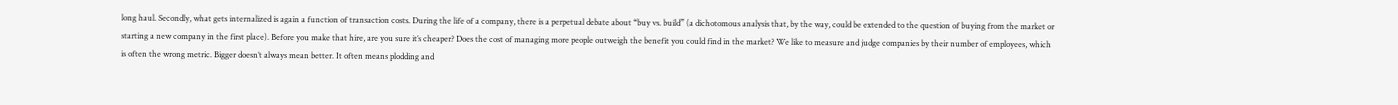long haul. Secondly, what gets internalized is again a function of transaction costs. During the life of a company, there is a perpetual debate about “buy vs. build” (a dichotomous analysis that, by the way, could be extended to the question of buying from the market or starting a new company in the first place). Before you make that hire, are you sure it’s cheaper? Does the cost of managing more people outweigh the benefit you could find in the market? We like to measure and judge companies by their number of employees, which is often the wrong metric. Bigger doesn’t always mean better. It often means plodding and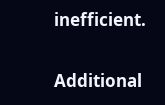inefficient.

Additional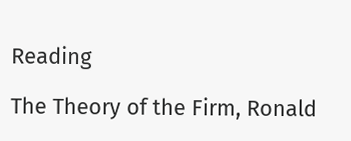Reading

The Theory of the Firm, Ronald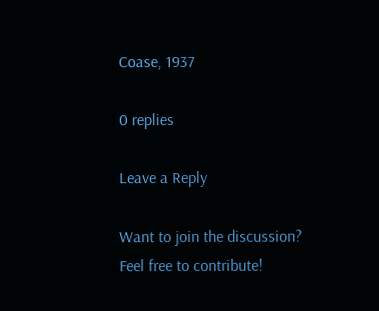Coase, 1937

0 replies

Leave a Reply

Want to join the discussion?
Feel free to contribute!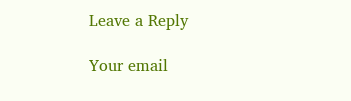Leave a Reply

Your email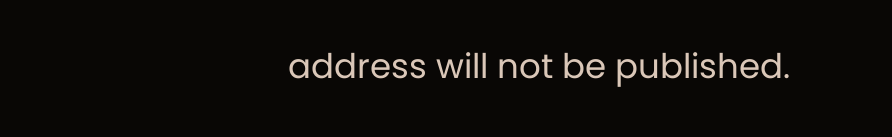address will not be published.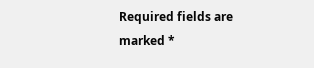Required fields are marked *